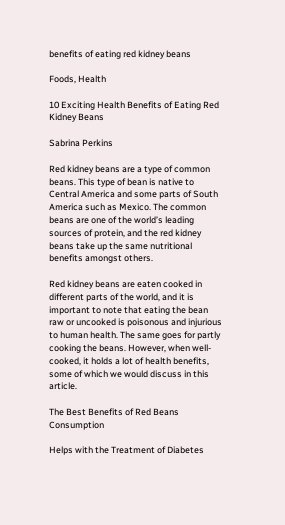benefits of eating red kidney beans

Foods, Health

10 Exciting Health Benefits of Eating Red Kidney Beans

Sabrina Perkins

Red kidney beans are a type of common beans. This type of bean is native to Central America and some parts of South America such as Mexico. The common beans are one of the world’s leading sources of protein, and the red kidney beans take up the same nutritional benefits amongst others.

Red kidney beans are eaten cooked in different parts of the world, and it is important to note that eating the bean raw or uncooked is poisonous and injurious to human health. The same goes for partly cooking the beans. However, when well-cooked, it holds a lot of health benefits, some of which we would discuss in this article.

The Best Benefits of Red Beans Consumption

Helps with the Treatment of Diabetes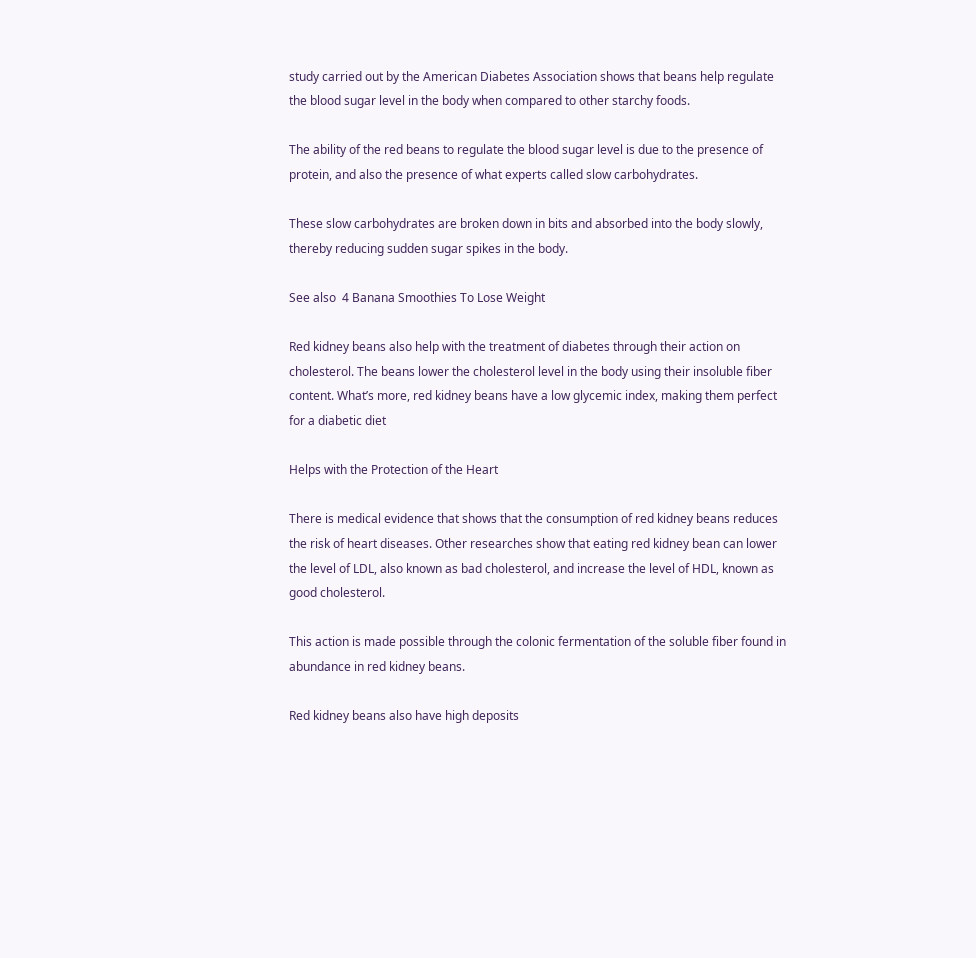study carried out by the American Diabetes Association shows that beans help regulate the blood sugar level in the body when compared to other starchy foods.

The ability of the red beans to regulate the blood sugar level is due to the presence of protein, and also the presence of what experts called slow carbohydrates.

These slow carbohydrates are broken down in bits and absorbed into the body slowly, thereby reducing sudden sugar spikes in the body.

See also  4 Banana Smoothies To Lose Weight

Red kidney beans also help with the treatment of diabetes through their action on cholesterol. The beans lower the cholesterol level in the body using their insoluble fiber content. What’s more, red kidney beans have a low glycemic index, making them perfect for a diabetic diet

Helps with the Protection of the Heart

There is medical evidence that shows that the consumption of red kidney beans reduces the risk of heart diseases. Other researches show that eating red kidney bean can lower the level of LDL, also known as bad cholesterol, and increase the level of HDL, known as good cholesterol.

This action is made possible through the colonic fermentation of the soluble fiber found in abundance in red kidney beans.

Red kidney beans also have high deposits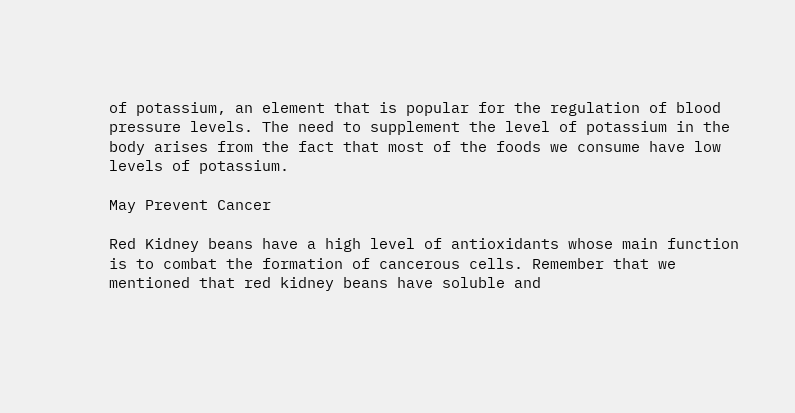of potassium, an element that is popular for the regulation of blood pressure levels. The need to supplement the level of potassium in the body arises from the fact that most of the foods we consume have low levels of potassium.

May Prevent Cancer

Red Kidney beans have a high level of antioxidants whose main function is to combat the formation of cancerous cells. Remember that we mentioned that red kidney beans have soluble and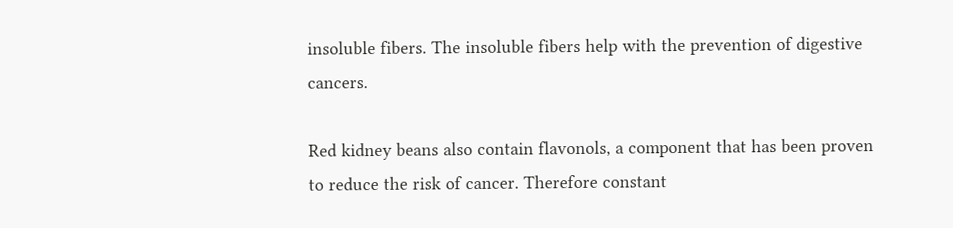insoluble fibers. The insoluble fibers help with the prevention of digestive cancers.

Red kidney beans also contain flavonols, a component that has been proven to reduce the risk of cancer. Therefore constant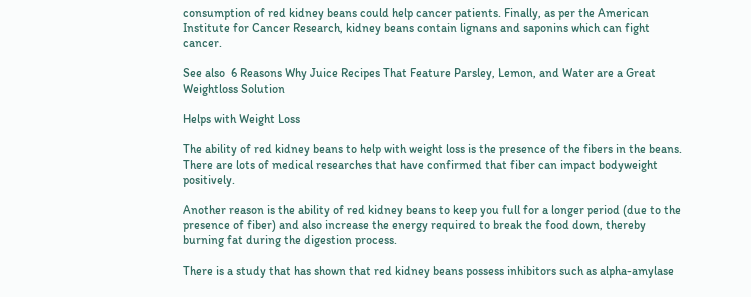consumption of red kidney beans could help cancer patients. Finally, as per the American Institute for Cancer Research, kidney beans contain lignans and saponins which can fight cancer.

See also  6 Reasons Why Juice Recipes That Feature Parsley, Lemon, and Water are a Great Weightloss Solution

Helps with Weight Loss

The ability of red kidney beans to help with weight loss is the presence of the fibers in the beans. There are lots of medical researches that have confirmed that fiber can impact bodyweight positively.

Another reason is the ability of red kidney beans to keep you full for a longer period (due to the presence of fiber) and also increase the energy required to break the food down, thereby burning fat during the digestion process.

There is a study that has shown that red kidney beans possess inhibitors such as alpha-amylase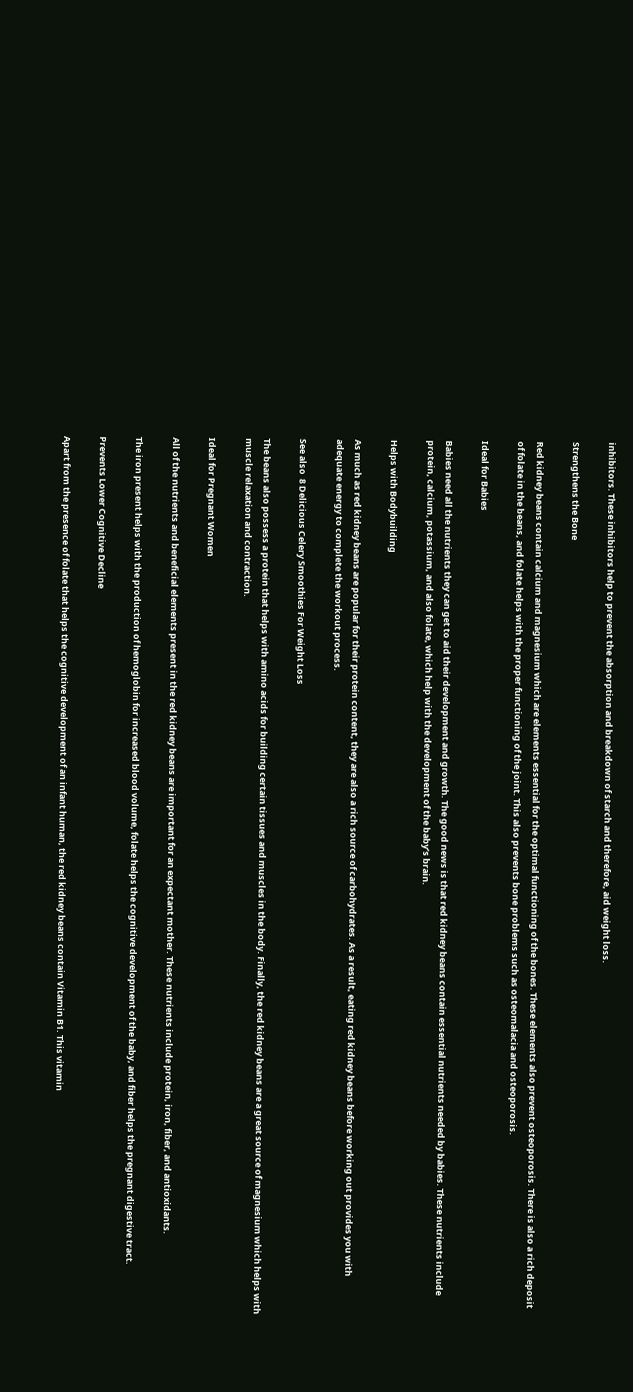inhibitors. These inhibitors help to prevent the absorption and breakdown of starch and therefore, aid weight loss.

Strengthens the Bone

Red kidney beans contain calcium and magnesium which are elements essential for the optimal functioning of the bones. These elements also prevent osteoporosis. There is also a rich deposit of folate in the beans, and folate helps with the proper functioning of the joint. This also prevents bone problems such as osteomalacia and osteoporosis.

Ideal for Babies

Babies need all the nutrients they can get to aid their development and growth. The good news is that red kidney beans contain essential nutrients needed by babies. These nutrients include protein, calcium, potassium, and also folate, which help with the development of the baby’s brain.

Helps with Bodybuilding

As much as red kidney beans are popular for their protein content, they are also a rich source of carbohydrates. As a result, eating red kidney beans before working out provides you with adequate energy to complete the workout process.

See also  8 Delicious Celery Smoothies For Weight Loss

The beans also possess a protein that helps with amino acids for building certain tissues and muscles in the body. Finally, the red kidney beans are a great source of magnesium which helps with muscle relaxation and contraction.

Ideal for Pregnant Women

All of the nutrients and beneficial elements present in the red kidney beans are important for an expectant mother. These nutrients include protein, iron, fiber, and antioxidants.

The iron present helps with the production of hemoglobin for increased blood volume, folate helps the cognitive development of the baby, and fiber helps the pregnant digestive tract.

Prevents Lower Cognitive Decline

Apart from the presence of folate that helps the cognitive development of an infant human, the red kidney beans contain Vitamin B1. This vitamin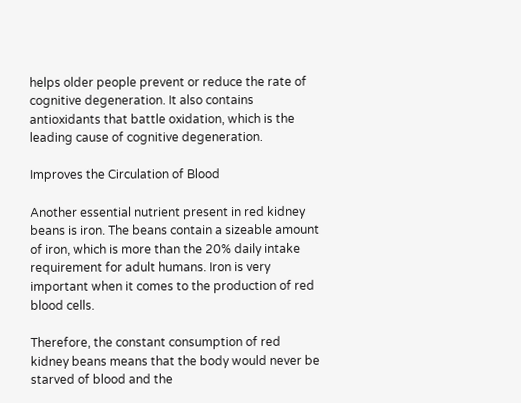helps older people prevent or reduce the rate of cognitive degeneration. It also contains antioxidants that battle oxidation, which is the leading cause of cognitive degeneration.

Improves the Circulation of Blood

Another essential nutrient present in red kidney beans is iron. The beans contain a sizeable amount of iron, which is more than the 20% daily intake requirement for adult humans. Iron is very important when it comes to the production of red blood cells.

Therefore, the constant consumption of red kidney beans means that the body would never be starved of blood and the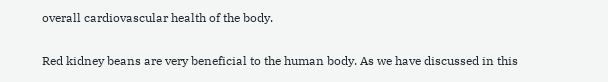overall cardiovascular health of the body.


Red kidney beans are very beneficial to the human body. As we have discussed in this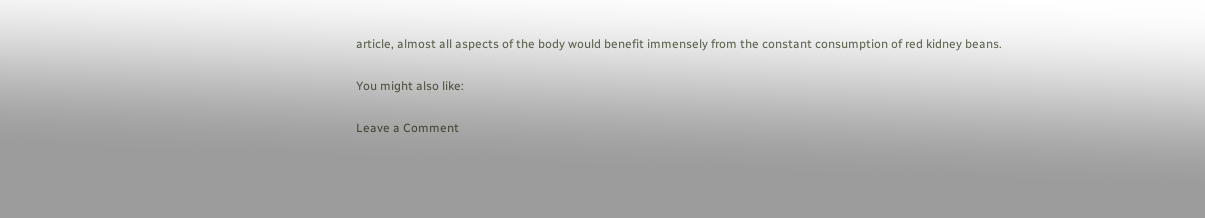article, almost all aspects of the body would benefit immensely from the constant consumption of red kidney beans.

You might also like:

Leave a Comment